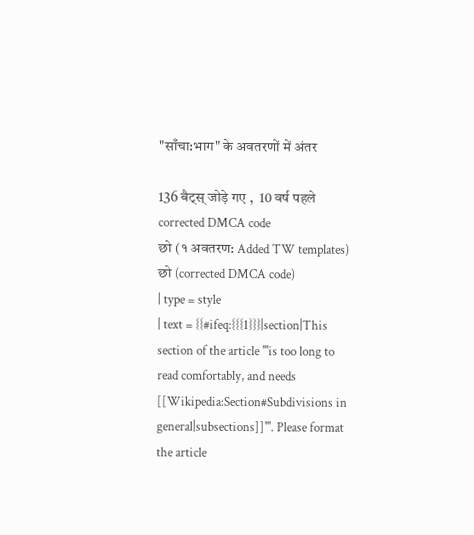"साँचा:भाग" के अवतरणों में अंतर

136 बैट्स् जोड़े गए ,  10 वर्ष पहले
corrected DMCA code
छो (१ अवतरण: Added TW templates)
छो (corrected DMCA code)
| type = style
| text = {{#ifeq:{{{1}}}|section|This section of the article '''is too long to read comfortably, and needs [[Wikipedia:Section#Subdivisions in general|subsections]]'''. Please format the article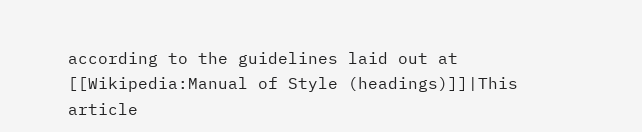according to the guidelines laid out at [[Wikipedia:Manual of Style (headings)]]|This article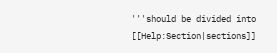'''should be divided into [[Help:Section|sections]]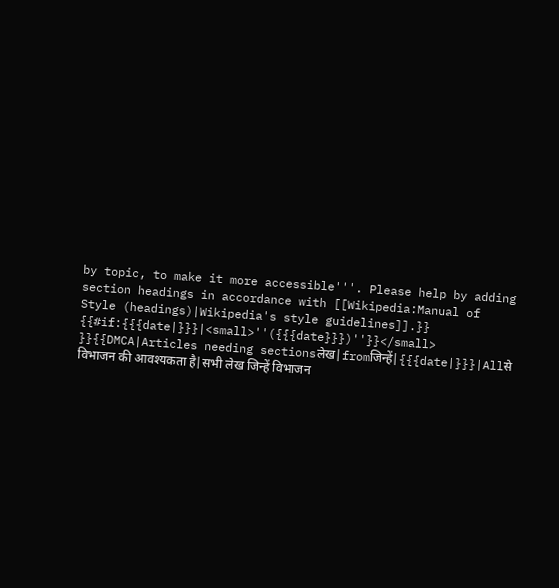by topic, to make it more accessible'''. Please help by adding section headings in accordance with [[Wikipedia:Manual of Style (headings)|Wikipedia's style guidelines]].}} {{#if:{{{date|}}}|<small>''({{{date}}})''}}</small>
}}{{DMCA|Articles needing sectionsलेख|fromजिन्हें|{{{date|}}}|Allसे विभाजन की आवश्यकता है|सभी लेख जिन्हें विभाजन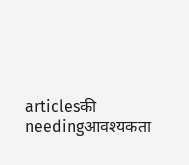articlesकी needingआवश्यकता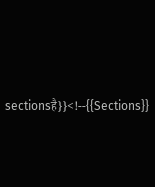sectionsहै}}<!--{{Sections}}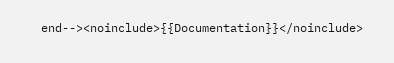end--><noinclude>{{Documentation}}</noinclude>